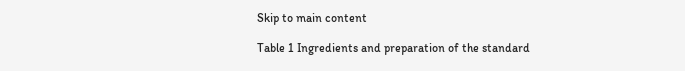Skip to main content

Table 1 Ingredients and preparation of the standard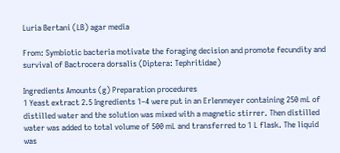Luria Bertani (LB) agar media

From: Symbiotic bacteria motivate the foraging decision and promote fecundity and survival of Bactrocera dorsalis (Diptera: Tephritidae)

Ingredients Amounts (g) Preparation procedures
1 Yeast extract 2.5 Ingredients 1–4 were put in an Erlenmeyer containing 250 mL of distilled water and the solution was mixed with a magnetic stirrer. Then distilled water was added to total volume of 500 mL and transferred to 1 L flask. The liquid was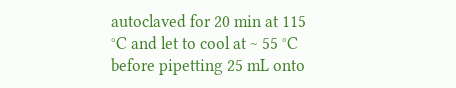autoclaved for 20 min at 115 °C and let to cool at ~ 55 °C before pipetting 25 mL onto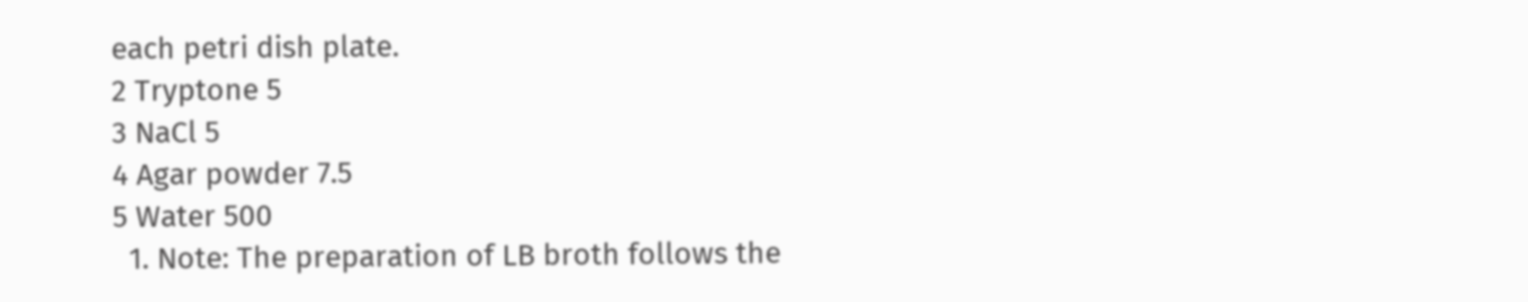each petri dish plate.
2 Tryptone 5
3 NaCl 5
4 Agar powder 7.5
5 Water 500
  1. Note: The preparation of LB broth follows the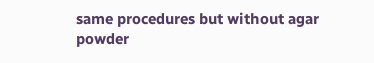same procedures but without agar powder